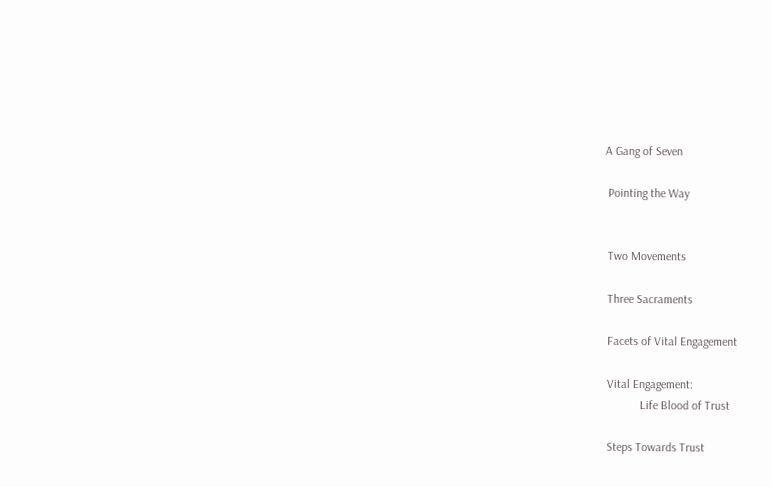A Gang of Seven

 Pointing the Way


 Two Movements

 Three Sacraments

 Facets of Vital Engagement

 Vital Engagement:
            Life Blood of Trust

 Steps Towards Trust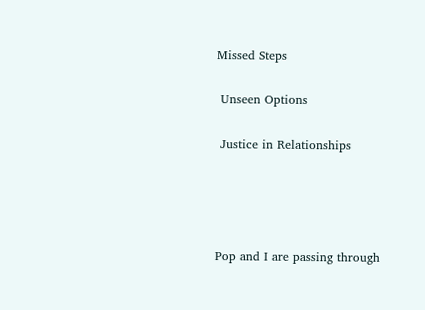Missed Steps

 Unseen Options

 Justice in Relationships




Pop and I are passing through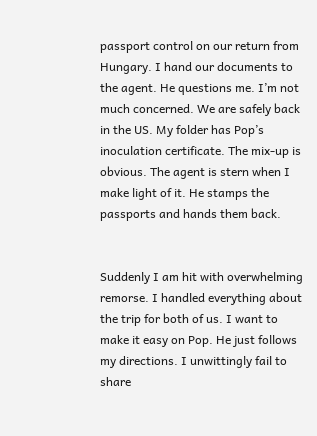passport control on our return from Hungary. I hand our documents to the agent. He questions me. I’m not much concerned. We are safely back in the US. My folder has Pop’s inoculation certificate. The mix-up is obvious. The agent is stern when I make light of it. He stamps the passports and hands them back.


Suddenly I am hit with overwhelming remorse. I handled everything about the trip for both of us. I want to make it easy on Pop. He just follows my directions. I unwittingly fail to share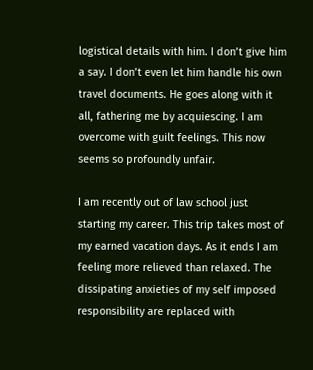logistical details with him. I don’t give him a say. I don’t even let him handle his own travel documents. He goes along with it all, fathering me by acquiescing. I am overcome with guilt feelings. This now seems so profoundly unfair.

I am recently out of law school just starting my career. This trip takes most of my earned vacation days. As it ends I am feeling more relieved than relaxed. The dissipating anxieties of my self imposed responsibility are replaced with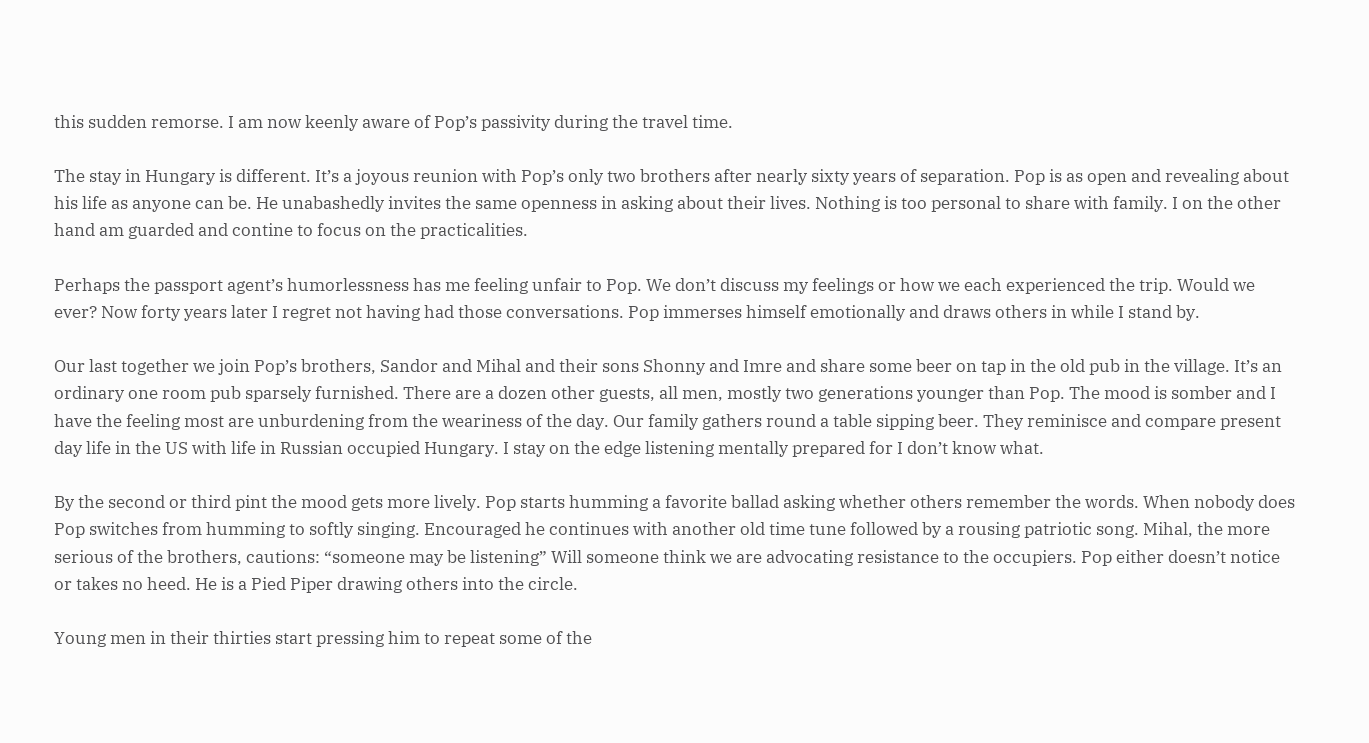this sudden remorse. I am now keenly aware of Pop’s passivity during the travel time.

The stay in Hungary is different. It’s a joyous reunion with Pop’s only two brothers after nearly sixty years of separation. Pop is as open and revealing about his life as anyone can be. He unabashedly invites the same openness in asking about their lives. Nothing is too personal to share with family. I on the other hand am guarded and contine to focus on the practicalities.

Perhaps the passport agent’s humorlessness has me feeling unfair to Pop. We don’t discuss my feelings or how we each experienced the trip. Would we ever? Now forty years later I regret not having had those conversations. Pop immerses himself emotionally and draws others in while I stand by.

Our last together we join Pop’s brothers, Sandor and Mihal and their sons Shonny and Imre and share some beer on tap in the old pub in the village. It’s an ordinary one room pub sparsely furnished. There are a dozen other guests, all men, mostly two generations younger than Pop. The mood is somber and I have the feeling most are unburdening from the weariness of the day. Our family gathers round a table sipping beer. They reminisce and compare present day life in the US with life in Russian occupied Hungary. I stay on the edge listening mentally prepared for I don’t know what.

By the second or third pint the mood gets more lively. Pop starts humming a favorite ballad asking whether others remember the words. When nobody does Pop switches from humming to softly singing. Encouraged he continues with another old time tune followed by a rousing patriotic song. Mihal, the more serious of the brothers, cautions: “someone may be listening” Will someone think we are advocating resistance to the occupiers. Pop either doesn’t notice or takes no heed. He is a Pied Piper drawing others into the circle.

Young men in their thirties start pressing him to repeat some of the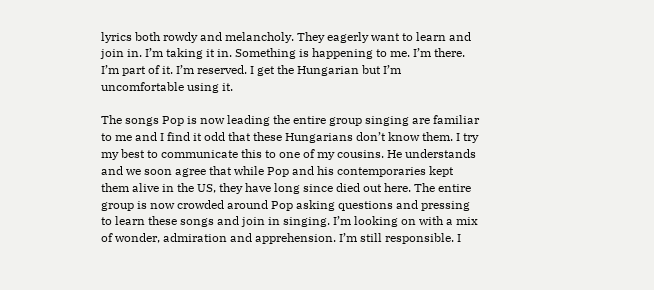lyrics both rowdy and melancholy. They eagerly want to learn and join in. I’m taking it in. Something is happening to me. I’m there. I’m part of it. I’m reserved. I get the Hungarian but I’m uncomfortable using it.

The songs Pop is now leading the entire group singing are familiar to me and I find it odd that these Hungarians don’t know them. I try my best to communicate this to one of my cousins. He understands and we soon agree that while Pop and his contemporaries kept them alive in the US, they have long since died out here. The entire group is now crowded around Pop asking questions and pressing to learn these songs and join in singing. I’m looking on with a mix of wonder, admiration and apprehension. I’m still responsible. I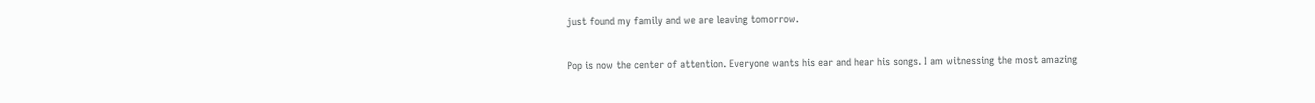just found my family and we are leaving tomorrow.

Pop is now the center of attention. Everyone wants his ear and hear his songs. I am witnessing the most amazing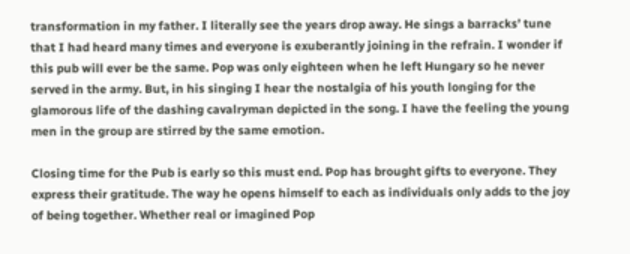transformation in my father. I literally see the years drop away. He sings a barracks’ tune that I had heard many times and everyone is exuberantly joining in the refrain. I wonder if this pub will ever be the same. Pop was only eighteen when he left Hungary so he never served in the army. But, in his singing I hear the nostalgia of his youth longing for the glamorous life of the dashing cavalryman depicted in the song. I have the feeling the young men in the group are stirred by the same emotion.

Closing time for the Pub is early so this must end. Pop has brought gifts to everyone. They express their gratitude. The way he opens himself to each as individuals only adds to the joy of being together. Whether real or imagined Pop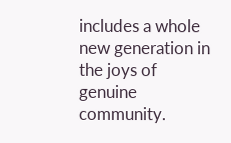includes a whole new generation in the joys of genuine community.